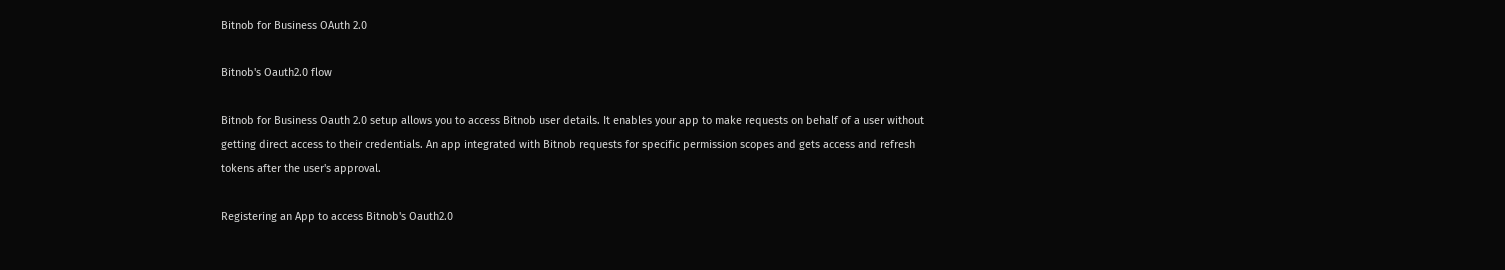Bitnob for Business OAuth 2.0

Bitnob's Oauth2.0 flow

Bitnob for Business Oauth 2.0 setup allows you to access Bitnob user details. It enables your app to make requests on behalf of a user without getting direct access to their credentials. An app integrated with Bitnob requests for specific permission scopes and gets access and refresh tokens after the user's approval.

Registering an App to access Bitnob's Oauth2.0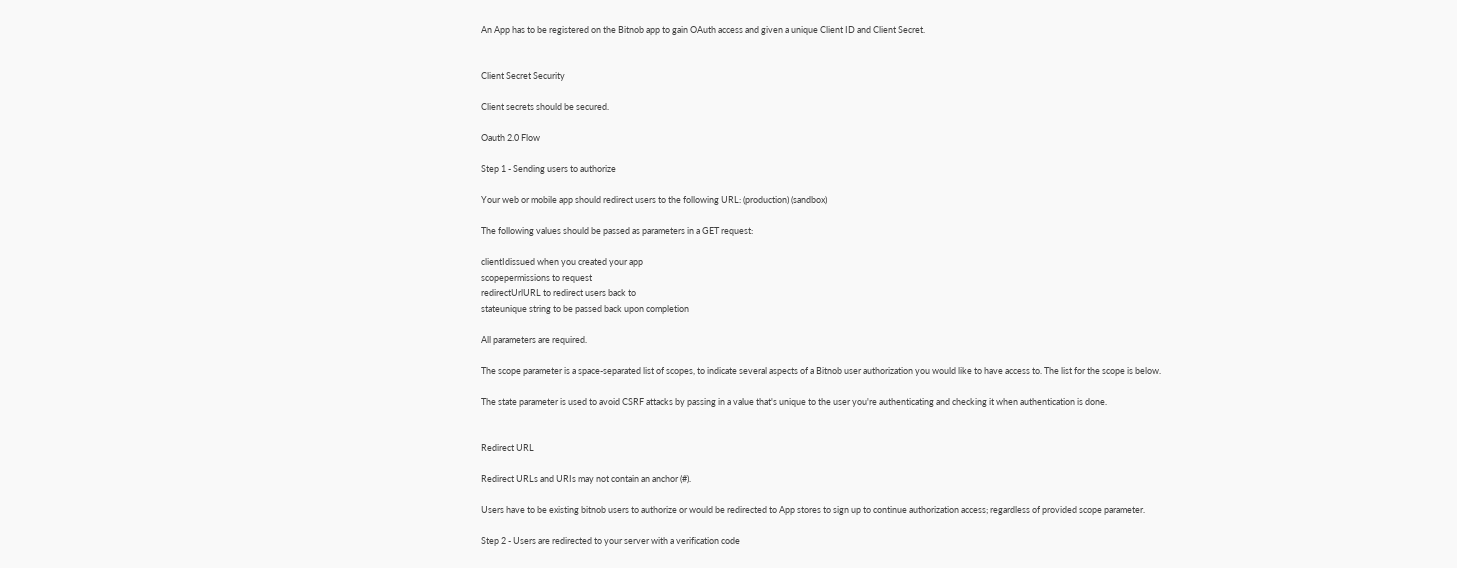An App has to be registered on the Bitnob app to gain OAuth access and given a unique Client ID and Client Secret.


Client Secret Security

Client secrets should be secured.

Oauth 2.0 Flow

Step 1 - Sending users to authorize

Your web or mobile app should redirect users to the following URL: (production) (sandbox)

The following values should be passed as parameters in a GET request:

clientIdissued when you created your app
scopepermissions to request
redirectUrlURL to redirect users back to
stateunique string to be passed back upon completion

All parameters are required.

The scope parameter is a space-separated list of scopes, to indicate several aspects of a Bitnob user authorization you would like to have access to. The list for the scope is below.

The state parameter is used to avoid CSRF attacks by passing in a value that's unique to the user you're authenticating and checking it when authentication is done.


Redirect URL

Redirect URLs and URIs may not contain an anchor (#).

Users have to be existing bitnob users to authorize or would be redirected to App stores to sign up to continue authorization access; regardless of provided scope parameter.

Step 2 - Users are redirected to your server with a verification code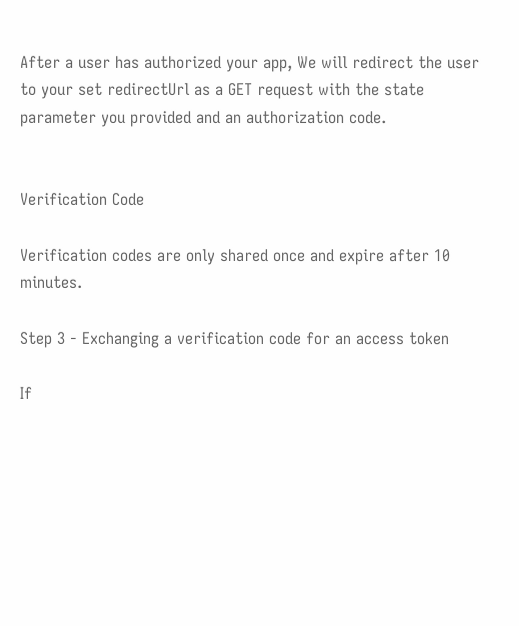After a user has authorized your app, We will redirect the user to your set redirectUrl as a GET request with the state parameter you provided and an authorization code.


Verification Code

Verification codes are only shared once and expire after 10 minutes.

Step 3 - Exchanging a verification code for an access token

If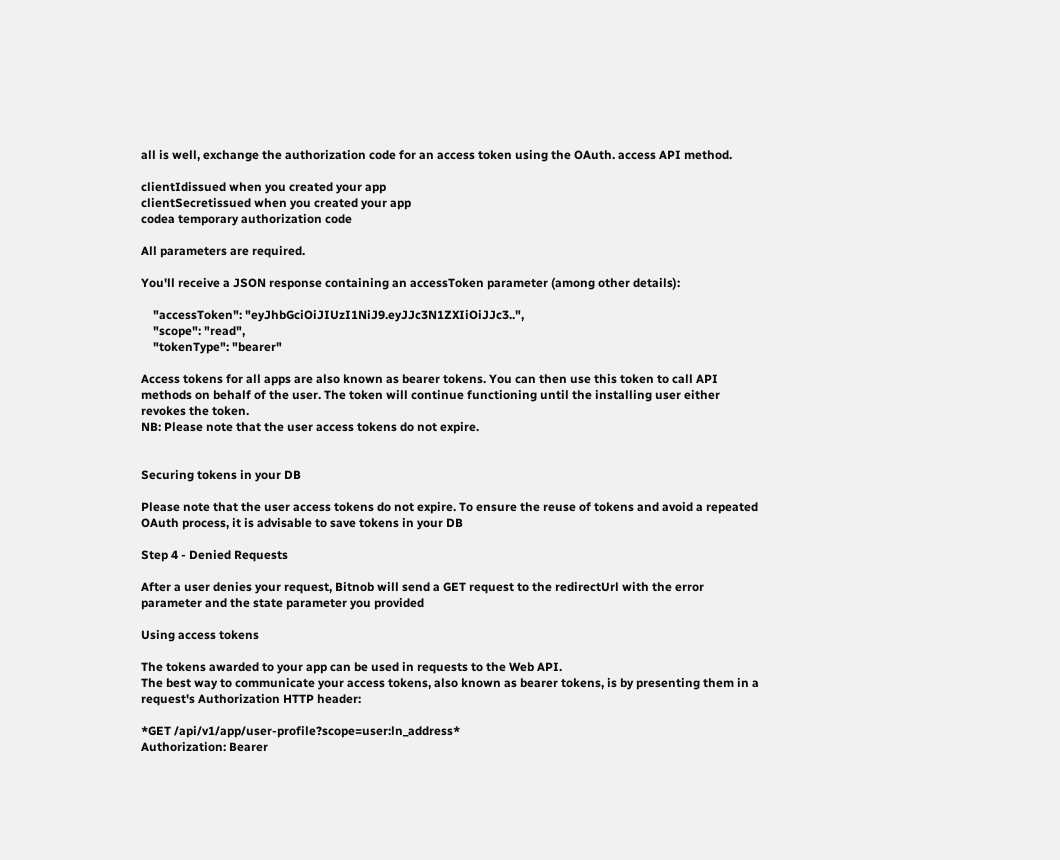all is well, exchange the authorization code for an access token using the OAuth. access API method.

clientIdissued when you created your app
clientSecretissued when you created your app
codea temporary authorization code

All parameters are required.

You'll receive a JSON response containing an accessToken parameter (among other details):

    "accessToken": "eyJhbGciOiJIUzI1NiJ9.eyJJc3N1ZXIiOiJJc3..",
    "scope": "read",
    "tokenType": "bearer"

Access tokens for all apps are also known as bearer tokens. You can then use this token to call API methods on behalf of the user. The token will continue functioning until the installing user either revokes the token.
NB: Please note that the user access tokens do not expire.


Securing tokens in your DB

Please note that the user access tokens do not expire. To ensure the reuse of tokens and avoid a repeated OAuth process, it is advisable to save tokens in your DB

Step 4 - Denied Requests

After a user denies your request, Bitnob will send a GET request to the redirectUrl with the error parameter and the state parameter you provided

Using access tokens

The tokens awarded to your app can be used in requests to the Web API.
The best way to communicate your access tokens, also known as bearer tokens, is by presenting them in a request's Authorization HTTP header:

*GET /api/v1/app/user-profile?scope=user:ln_address*
Authorization: Bearer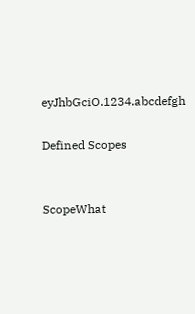eyJhbGciO.1234.abcdefgh

Defined Scopes


ScopeWhat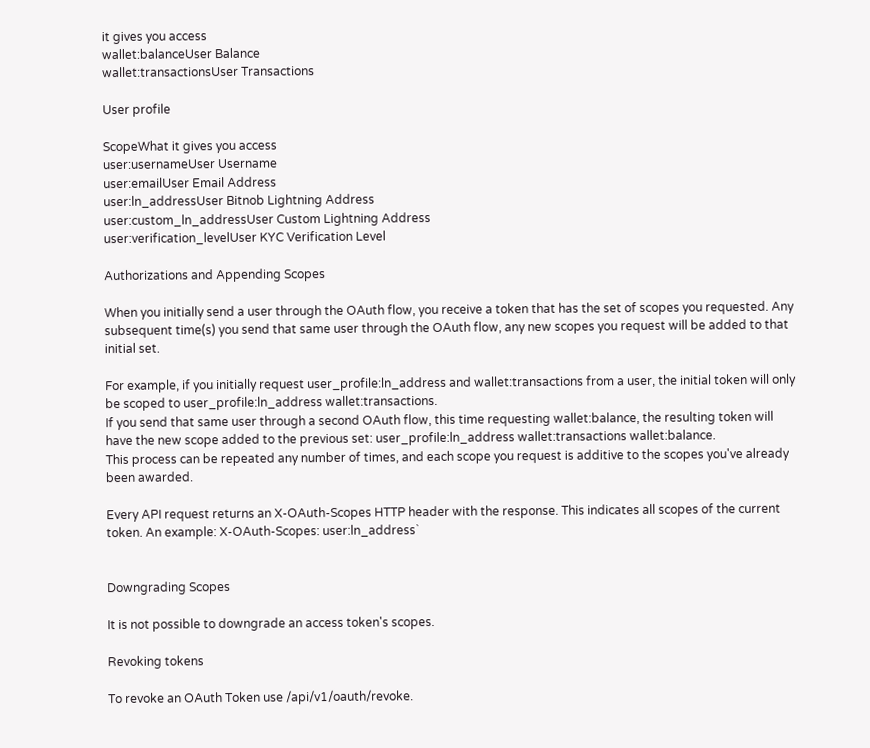it gives you access
wallet:balanceUser Balance
wallet:transactionsUser Transactions

User profile

ScopeWhat it gives you access
user:usernameUser Username
user:emailUser Email Address
user:ln_addressUser Bitnob Lightning Address
user:custom_ln_addressUser Custom Lightning Address
user:verification_levelUser KYC Verification Level

Authorizations and Appending Scopes

When you initially send a user through the OAuth flow, you receive a token that has the set of scopes you requested. Any subsequent time(s) you send that same user through the OAuth flow, any new scopes you request will be added to that initial set.

For example, if you initially request user_profile:ln_address and wallet:transactions from a user, the initial token will only be scoped to user_profile:ln_address wallet:transactions.
If you send that same user through a second OAuth flow, this time requesting wallet:balance, the resulting token will have the new scope added to the previous set: user_profile:ln_address wallet:transactions wallet:balance.
This process can be repeated any number of times, and each scope you request is additive to the scopes you've already been awarded.

Every API request returns an X-OAuth-Scopes HTTP header with the response. This indicates all scopes of the current token. An example: X-OAuth-Scopes: user:ln_address`


Downgrading Scopes

It is not possible to downgrade an access token's scopes.

Revoking tokens

To revoke an OAuth Token use /api/v1/oauth/revoke.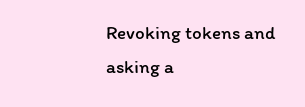Revoking tokens and asking a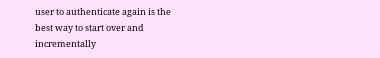user to authenticate again is the best way to start over and incrementally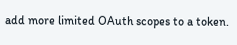add more limited OAuth scopes to a token.